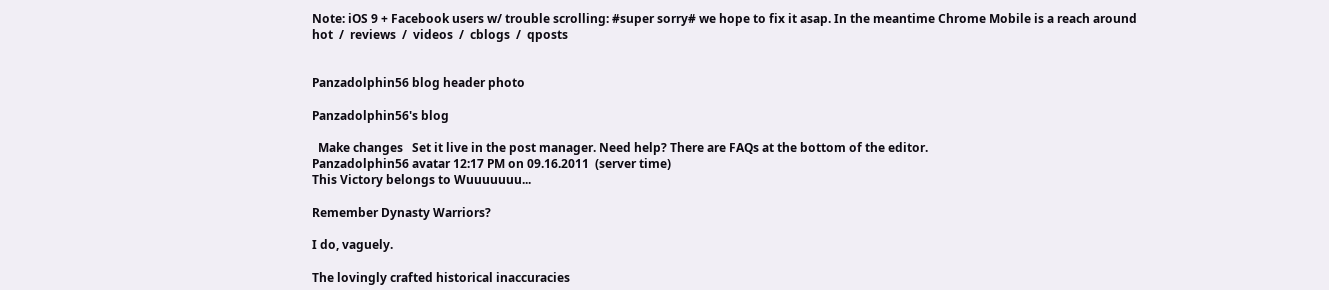Note: iOS 9 + Facebook users w/ trouble scrolling: #super sorry# we hope to fix it asap. In the meantime Chrome Mobile is a reach around
hot  /  reviews  /  videos  /  cblogs  /  qposts


Panzadolphin56 blog header photo

Panzadolphin56's blog

  Make changes   Set it live in the post manager. Need help? There are FAQs at the bottom of the editor.
Panzadolphin56 avatar 12:17 PM on 09.16.2011  (server time)
This Victory belongs to Wuuuuuuu...

Remember Dynasty Warriors?

I do, vaguely.

The lovingly crafted historical inaccuracies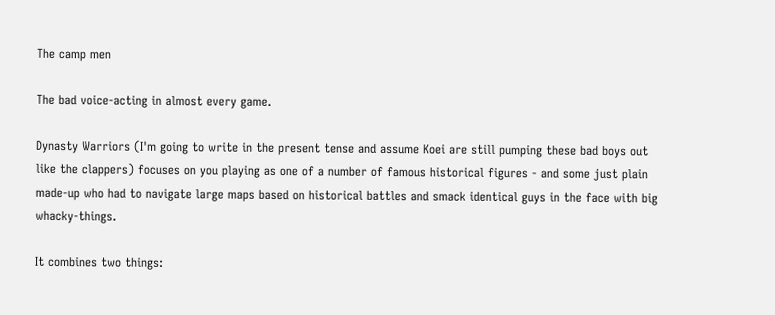The camp men

The bad voice-acting in almost every game.

Dynasty Warriors (I'm going to write in the present tense and assume Koei are still pumping these bad boys out like the clappers) focuses on you playing as one of a number of famous historical figures - and some just plain made-up who had to navigate large maps based on historical battles and smack identical guys in the face with big whacky-things.

It combines two things: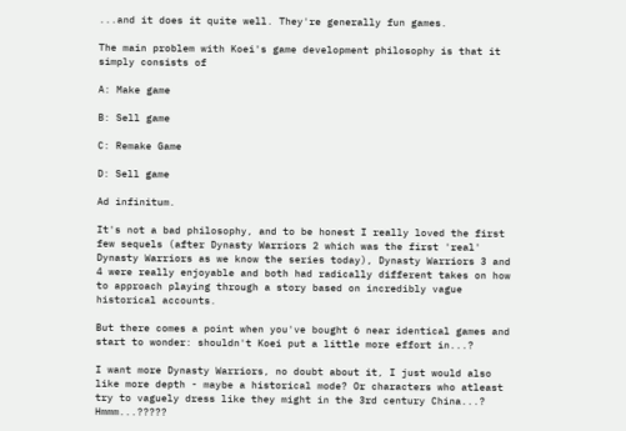...and it does it quite well. They're generally fun games.

The main problem with Koei's game development philosophy is that it simply consists of

A: Make game

B: Sell game

C: Remake Game

D: Sell game

Ad infinitum.

It's not a bad philosophy, and to be honest I really loved the first few sequels (after Dynasty Warriors 2 which was the first 'real' Dynasty Warriors as we know the series today), Dynasty Warriors 3 and 4 were really enjoyable and both had radically different takes on how to approach playing through a story based on incredibly vague historical accounts.

But there comes a point when you've bought 6 near identical games and start to wonder: shouldn't Koei put a little more effort in...?

I want more Dynasty Warriors, no doubt about it, I just would also like more depth - maybe a historical mode? Or characters who atleast try to vaguely dress like they might in the 3rd century China...? Hmmm...?????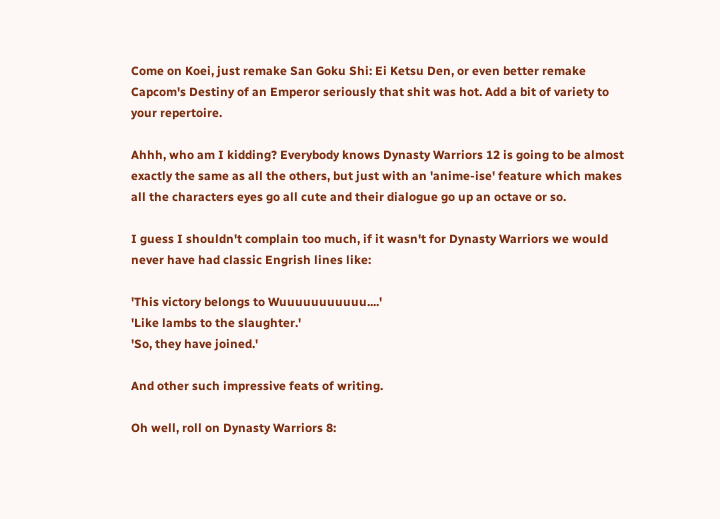Come on Koei, just remake San Goku Shi: Ei Ketsu Den, or even better remake Capcom's Destiny of an Emperor seriously that shit was hot. Add a bit of variety to your repertoire.

Ahhh, who am I kidding? Everybody knows Dynasty Warriors 12 is going to be almost exactly the same as all the others, but just with an 'anime-ise' feature which makes all the characters eyes go all cute and their dialogue go up an octave or so.

I guess I shouldn't complain too much, if it wasn't for Dynasty Warriors we would never have had classic Engrish lines like:

'This victory belongs to Wuuuuuuuuuuu....'
'Like lambs to the slaughter.'
'So, they have joined.'

And other such impressive feats of writing.

Oh well, roll on Dynasty Warriors 8: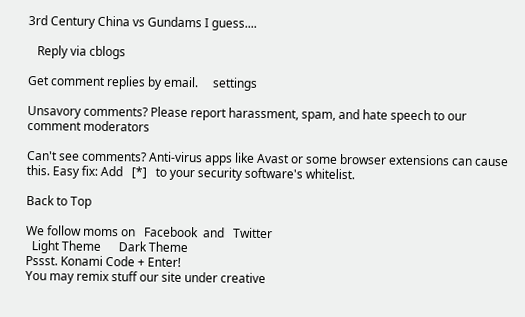3rd Century China vs Gundams I guess....

   Reply via cblogs

Get comment replies by email.     settings

Unsavory comments? Please report harassment, spam, and hate speech to our comment moderators

Can't see comments? Anti-virus apps like Avast or some browser extensions can cause this. Easy fix: Add   [*]   to your security software's whitelist.

Back to Top

We follow moms on   Facebook  and   Twitter
  Light Theme      Dark Theme
Pssst. Konami Code + Enter!
You may remix stuff our site under creative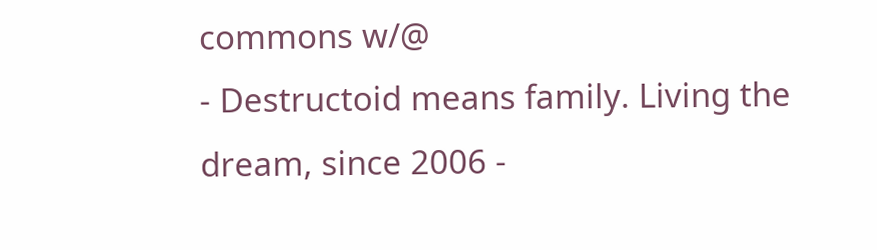commons w/@
- Destructoid means family. Living the dream, since 2006 -